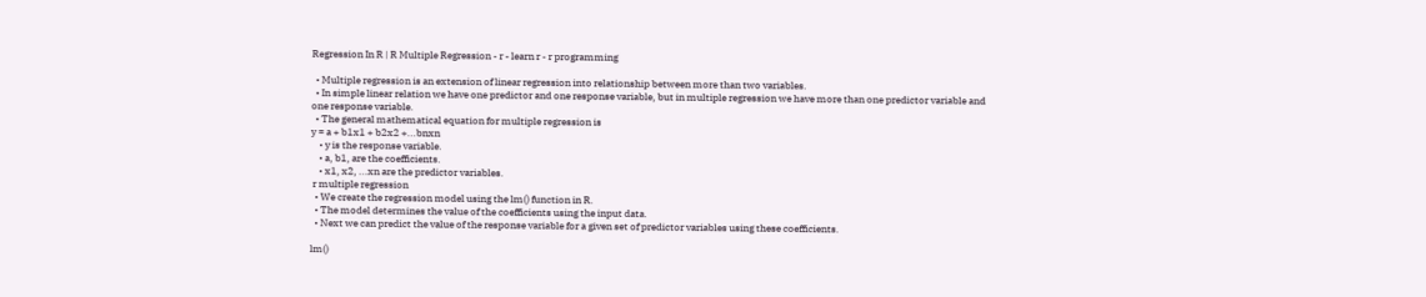Regression In R | R Multiple Regression - r - learn r - r programming

  • Multiple regression is an extension of linear regression into relationship between more than two variables.
  • In simple linear relation we have one predictor and one response variable, but in multiple regression we have more than one predictor variable and one response variable.
  • The general mathematical equation for multiple regression is
y = a + b1x1 + b2x2 +...bnxn
    • y is the response variable.
    • a, b1, are the coefficients.
    • x1, x2, ...xn are the predictor variables.
 r multiple regression
  • We create the regression model using the lm() function in R.
  • The model determines the value of the coefficients using the input data.
  • Next we can predict the value of the response variable for a given set of predictor variables using these coefficients.

lm()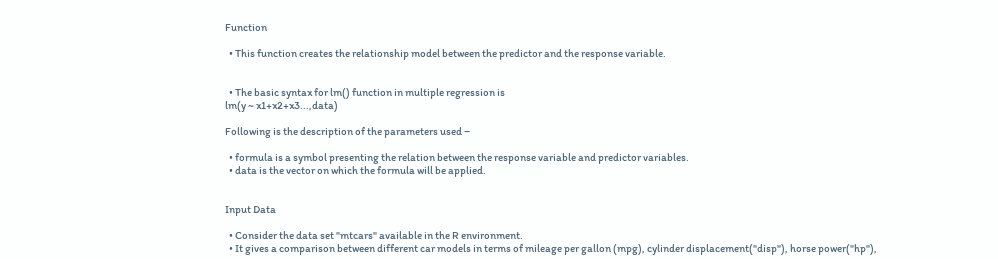Function

  • This function creates the relationship model between the predictor and the response variable.


  • The basic syntax for lm() function in multiple regression is
lm(y ~ x1+x2+x3...,data)

Following is the description of the parameters used −

  • formula is a symbol presenting the relation between the response variable and predictor variables.
  • data is the vector on which the formula will be applied.


Input Data

  • Consider the data set "mtcars" available in the R environment.
  • It gives a comparison between different car models in terms of mileage per gallon (mpg), cylinder displacement("disp"), horse power("hp"),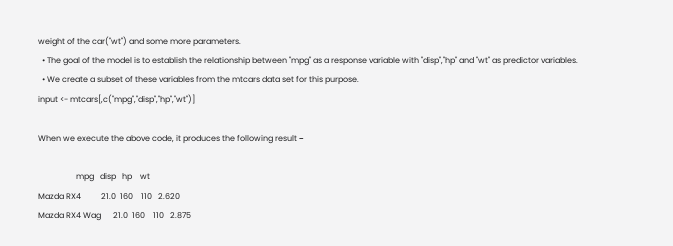weight of the car("wt") and some more parameters.
  • The goal of the model is to establish the relationship between "mpg" as a response variable with "disp","hp" and "wt" as predictor variables.
  • We create a subset of these variables from the mtcars data set for this purpose.
input <- mtcars[,c("mpg","disp","hp","wt")]

When we execute the above code, it produces the following result −

                   mpg   disp   hp    wt
Mazda RX4          21.0  160    110   2.620
Mazda RX4 Wag      21.0  160    110   2.875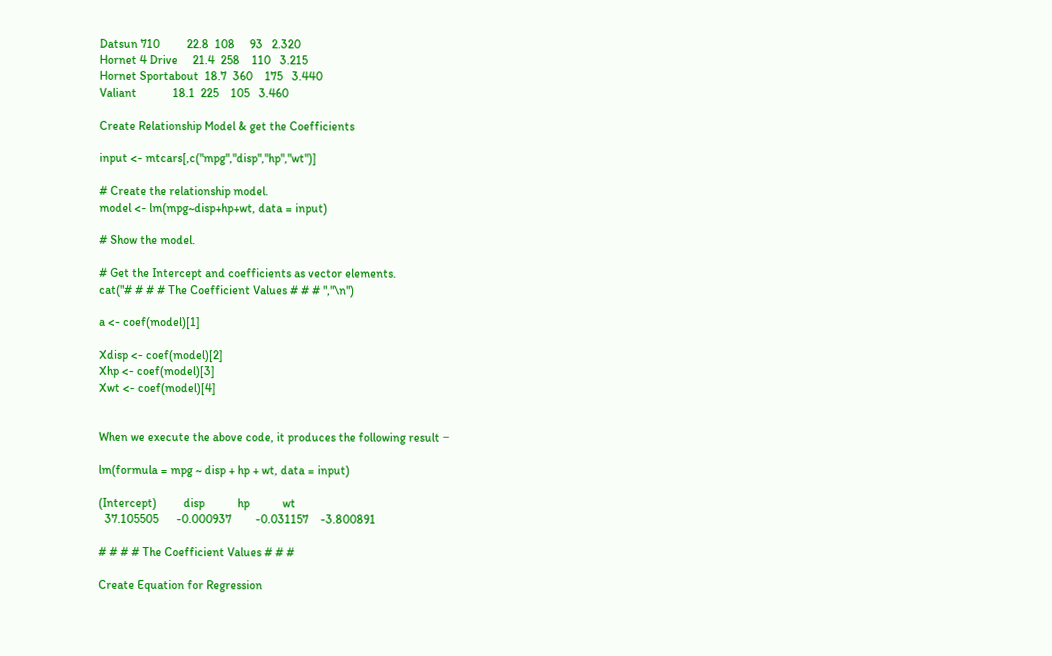Datsun 710         22.8  108     93   2.320
Hornet 4 Drive     21.4  258    110   3.215
Hornet Sportabout  18.7  360    175   3.440
Valiant            18.1  225    105   3.460

Create Relationship Model & get the Coefficients

input <- mtcars[,c("mpg","disp","hp","wt")]

# Create the relationship model.
model <- lm(mpg~disp+hp+wt, data = input)

# Show the model.

# Get the Intercept and coefficients as vector elements.
cat("# # # # The Coefficient Values # # # ","\n")

a <- coef(model)[1]

Xdisp <- coef(model)[2]
Xhp <- coef(model)[3]
Xwt <- coef(model)[4]


When we execute the above code, it produces the following result −

lm(formula = mpg ~ disp + hp + wt, data = input)

(Intercept)         disp           hp           wt
  37.105505      -0.000937        -0.031157    -3.800891

# # # # The Coefficient Values # # #

Create Equation for Regression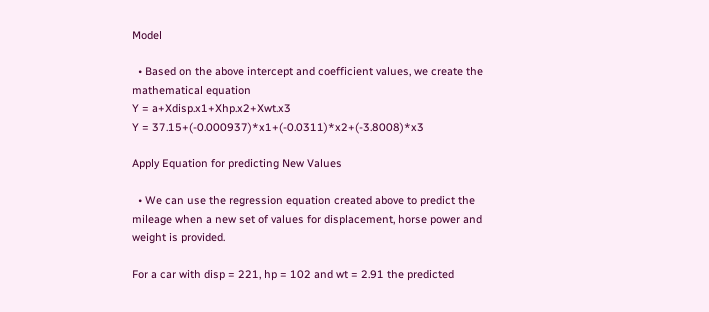Model

  • Based on the above intercept and coefficient values, we create the mathematical equation
Y = a+Xdisp.x1+Xhp.x2+Xwt.x3
Y = 37.15+(-0.000937)*x1+(-0.0311)*x2+(-3.8008)*x3

Apply Equation for predicting New Values

  • We can use the regression equation created above to predict the mileage when a new set of values for displacement, horse power and weight is provided.

For a car with disp = 221, hp = 102 and wt = 2.91 the predicted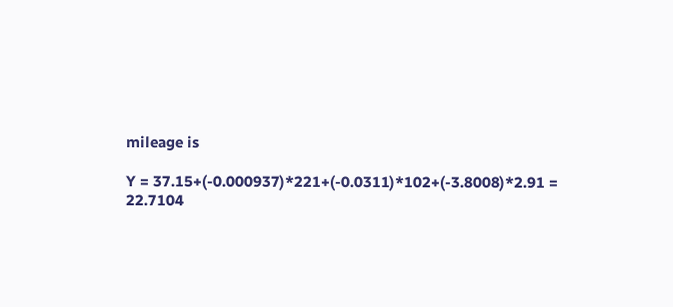mileage is

Y = 37.15+(-0.000937)*221+(-0.0311)*102+(-3.8008)*2.91 = 22.7104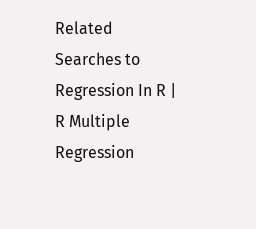Related Searches to Regression In R | R Multiple Regression